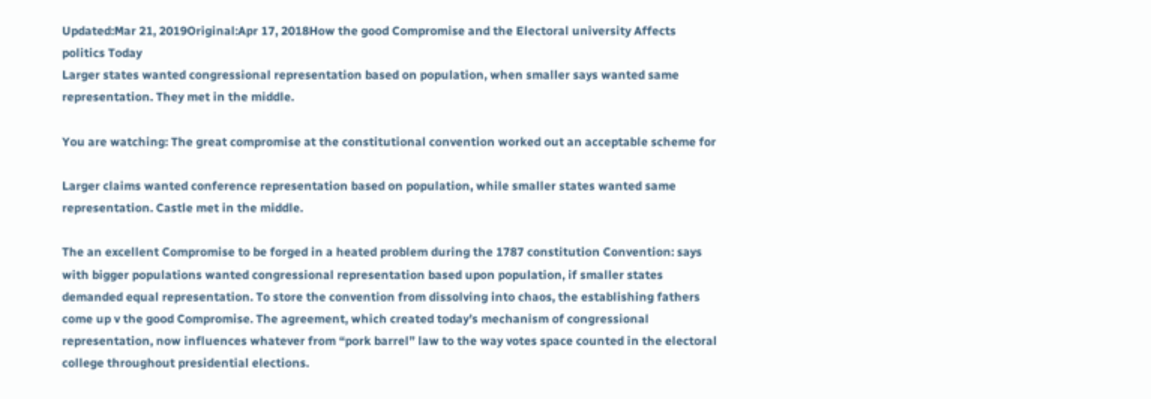Updated:Mar 21, 2019Original:Apr 17, 2018How the good Compromise and the Electoral university Affects politics Today
Larger states wanted congressional representation based on population, when smaller says wanted same representation. They met in the middle.

You are watching: The great compromise at the constitutional convention worked out an acceptable scheme for

Larger claims wanted conference representation based on population, while smaller states wanted same representation. Castle met in the middle.

The an excellent Compromise to be forged in a heated problem during the 1787 constitution Convention: says with bigger populations wanted congressional representation based upon population, if smaller states demanded equal representation. To store the convention from dissolving into chaos, the establishing fathers come up v the good Compromise. The agreement, which created today’s mechanism of congressional representation, now influences whatever from “pork barrel” law to the way votes space counted in the electoral college throughout presidential elections.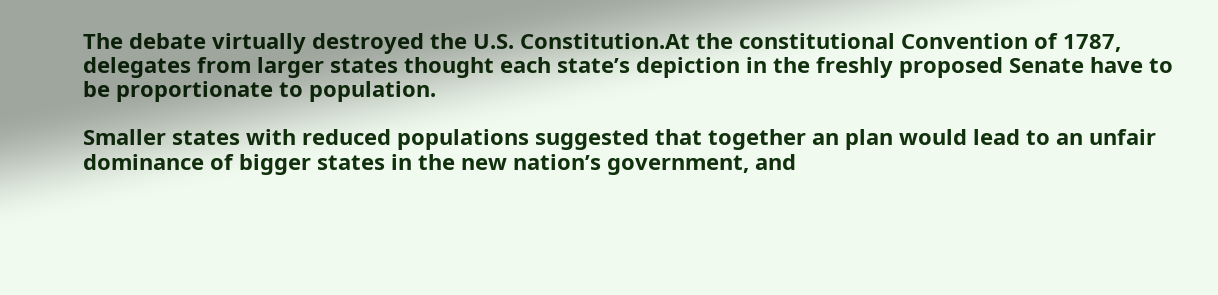The debate virtually destroyed the U.S. Constitution.At the constitutional Convention of 1787, delegates from larger states thought each state’s depiction in the freshly proposed Senate have to be proportionate to population.

Smaller states with reduced populations suggested that together an plan would lead to an unfair dominance of bigger states in the new nation’s government, and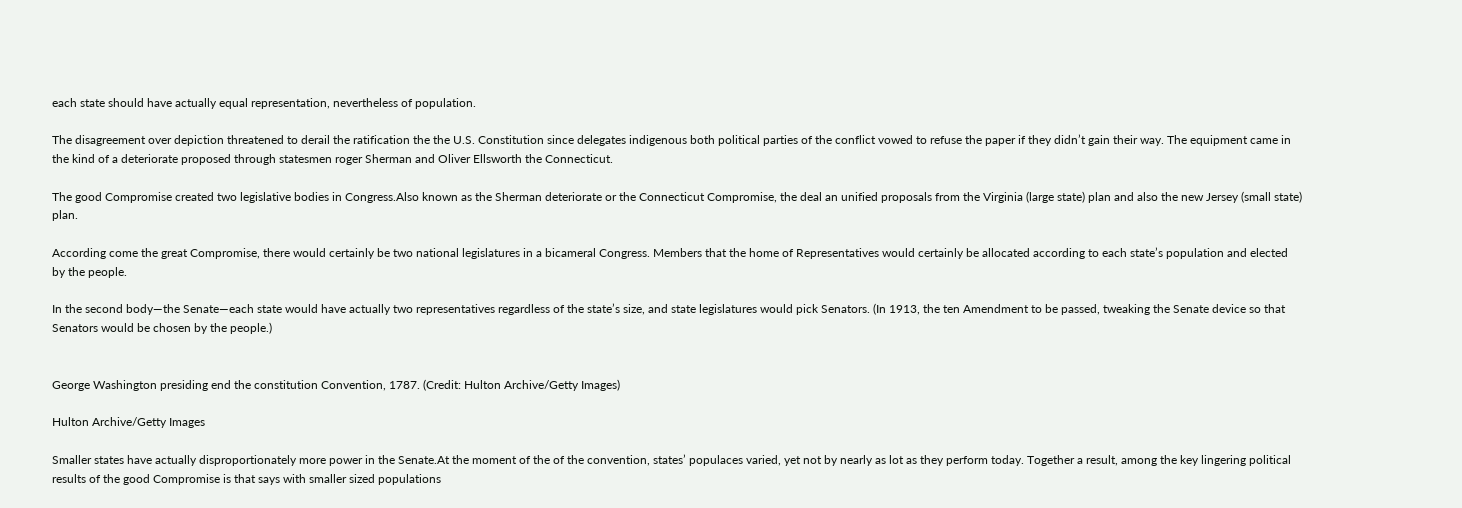each state should have actually equal representation, nevertheless of population.

The disagreement over depiction threatened to derail the ratification the the U.S. Constitution since delegates indigenous both political parties of the conflict vowed to refuse the paper if they didn’t gain their way. The equipment came in the kind of a deteriorate proposed through statesmen roger Sherman and Oliver Ellsworth the Connecticut.

The good Compromise created two legislative bodies in Congress.Also known as the Sherman deteriorate or the Connecticut Compromise, the deal an unified proposals from the Virginia (large state) plan and also the new Jersey (small state) plan.

According come the great Compromise, there would certainly be two national legislatures in a bicameral Congress. Members that the home of Representatives would certainly be allocated according to each state’s population and elected by the people.

In the second body—the Senate—each state would have actually two representatives regardless of the state’s size, and state legislatures would pick Senators. (In 1913, the ten Amendment to be passed, tweaking the Senate device so that Senators would be chosen by the people.)


George Washington presiding end the constitution Convention, 1787. (Credit: Hulton Archive/Getty Images)

Hulton Archive/Getty Images

Smaller states have actually disproportionately more power in the Senate.At the moment of the of the convention, states’ populaces varied, yet not by nearly as lot as they perform today. Together a result, among the key lingering political results of the good Compromise is that says with smaller sized populations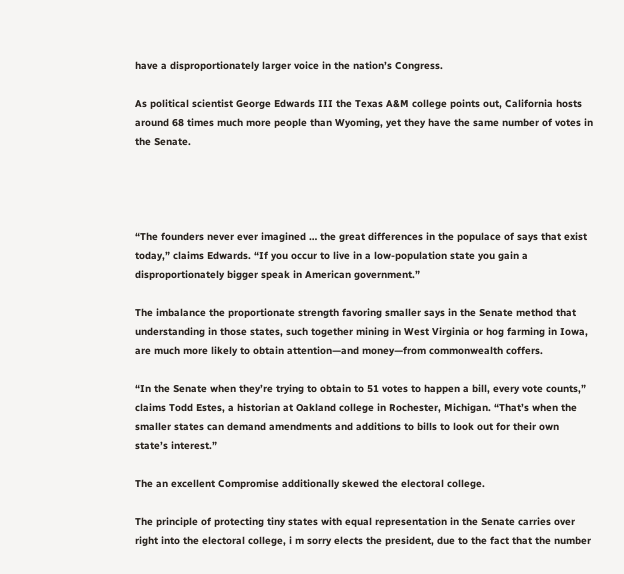have a disproportionately larger voice in the nation’s Congress.

As political scientist George Edwards III the Texas A&M college points out, California hosts around 68 times much more people than Wyoming, yet they have the same number of votes in the Senate.




“The founders never ever imagined … the great differences in the populace of says that exist today,” claims Edwards. “If you occur to live in a low-population state you gain a disproportionately bigger speak in American government.”

The imbalance the proportionate strength favoring smaller says in the Senate method that understanding in those states, such together mining in West Virginia or hog farming in Iowa, are much more likely to obtain attention—and money—from commonwealth coffers.

“In the Senate when they’re trying to obtain to 51 votes to happen a bill, every vote counts,” claims Todd Estes, a historian at Oakland college in Rochester, Michigan. “That’s when the smaller states can demand amendments and additions to bills to look out for their own state’s interest.”

The an excellent Compromise additionally skewed the electoral college.

The principle of protecting tiny states with equal representation in the Senate carries over right into the electoral college, i m sorry elects the president, due to the fact that the number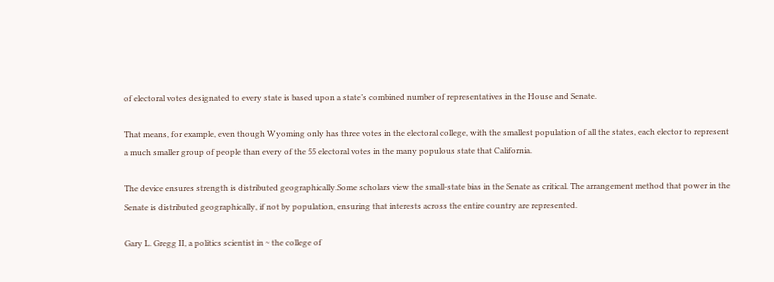of electoral votes designated to every state is based upon a state’s combined number of representatives in the House and Senate.

That means, for example, even though Wyoming only has three votes in the electoral college, with the smallest population of all the states, each elector to represent a much smaller group of people than every of the 55 electoral votes in the many populous state that California.

The device ensures strength is distributed geographically.Some scholars view the small-state bias in the Senate as critical. The arrangement method that power in the Senate is distributed geographically, if not by population, ensuring that interests across the entire country are represented.

Gary L. Gregg II, a politics scientist in ~ the college of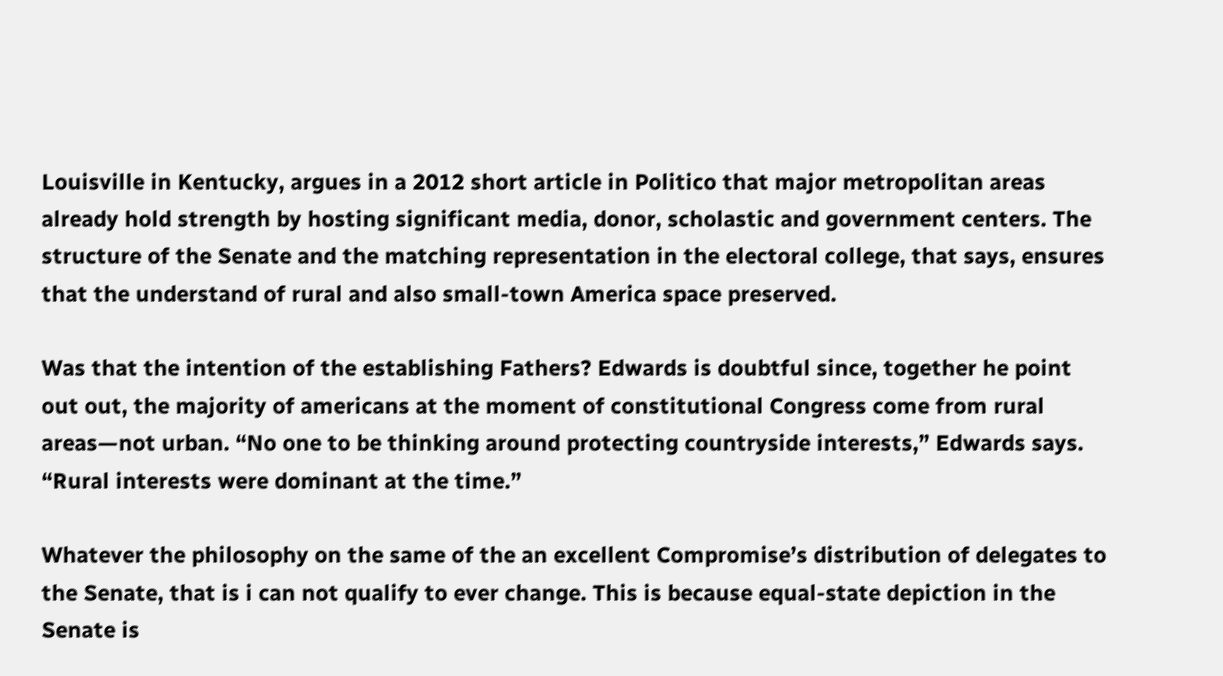Louisville in Kentucky, argues in a 2012 short article in Politico that major metropolitan areas already hold strength by hosting significant media, donor, scholastic and government centers. The structure of the Senate and the matching representation in the electoral college, that says, ensures that the understand of rural and also small-town America space preserved.

Was that the intention of the establishing Fathers? Edwards is doubtful since, together he point out out, the majority of americans at the moment of constitutional Congress come from rural areas—not urban. “No one to be thinking around protecting countryside interests,” Edwards says. “Rural interests were dominant at the time.”

Whatever the philosophy on the same of the an excellent Compromise’s distribution of delegates to the Senate, that is i can not qualify to ever change. This is because equal-state depiction in the Senate is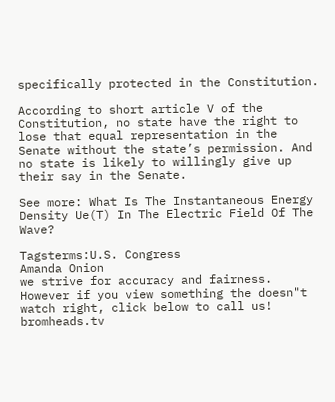specifically protected in the Constitution.

According to short article V of the Constitution, no state have the right to lose that equal representation in the Senate without the state’s permission. And no state is likely to willingly give up their say in the Senate.

See more: What Is The Instantaneous Energy Density Ue(T) In The Electric Field Of The Wave?

Tagsterms:U.S. Congress
Amanda Onion
we strive for accuracy and fairness. However if you view something the doesn"t watch right, click below to call us! bromheads.tv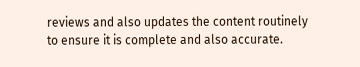reviews and also updates the content routinely to ensure it is complete and also accurate.